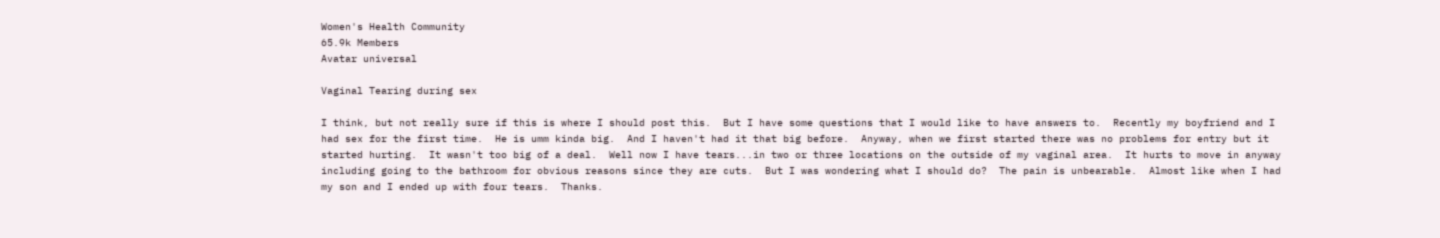Women's Health Community
65.9k Members
Avatar universal

Vaginal Tearing during sex

I think, but not really sure if this is where I should post this.  But I have some questions that I would like to have answers to.  Recently my boyfriend and I had sex for the first time.  He is umm kinda big.  And I haven't had it that big before.  Anyway, when we first started there was no problems for entry but it started hurting.  It wasn't too big of a deal.  Well now I have tears...in two or three locations on the outside of my vaginal area.  It hurts to move in anyway including going to the bathroom for obvious reasons since they are cuts.  But I was wondering what I should do?  The pain is unbearable.  Almost like when I had my son and I ended up with four tears.  Thanks.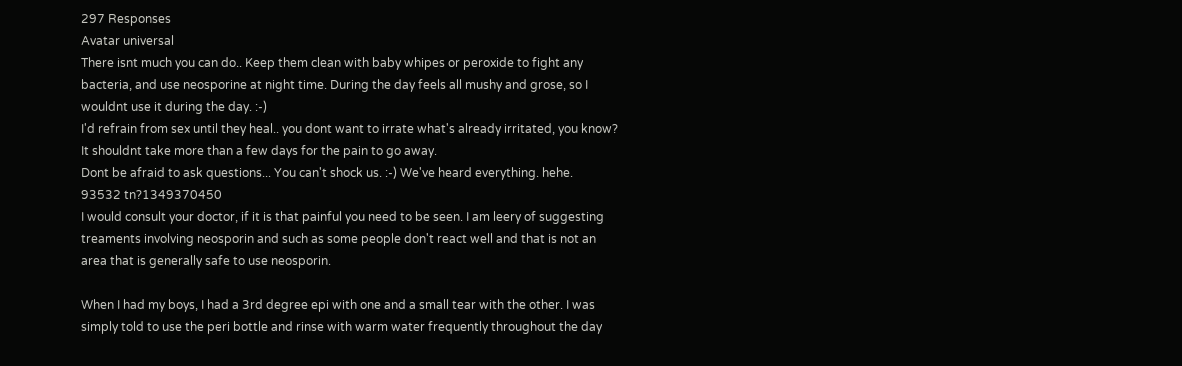297 Responses
Avatar universal
There isnt much you can do.. Keep them clean with baby whipes or peroxide to fight any bacteria, and use neosporine at night time. During the day feels all mushy and grose, so I wouldnt use it during the day. :-)
I'd refrain from sex until they heal.. you dont want to irrate what's already irritated, you know? It shouldnt take more than a few days for the pain to go away.
Dont be afraid to ask questions... You can't shock us. :-) We've heard everything. hehe.
93532 tn?1349370450
I would consult your doctor, if it is that painful you need to be seen. I am leery of suggesting treaments involving neosporin and such as some people don't react well and that is not an area that is generally safe to use neosporin.

When I had my boys, I had a 3rd degree epi with one and a small tear with the other. I was simply told to use the peri bottle and rinse with warm water frequently throughout the day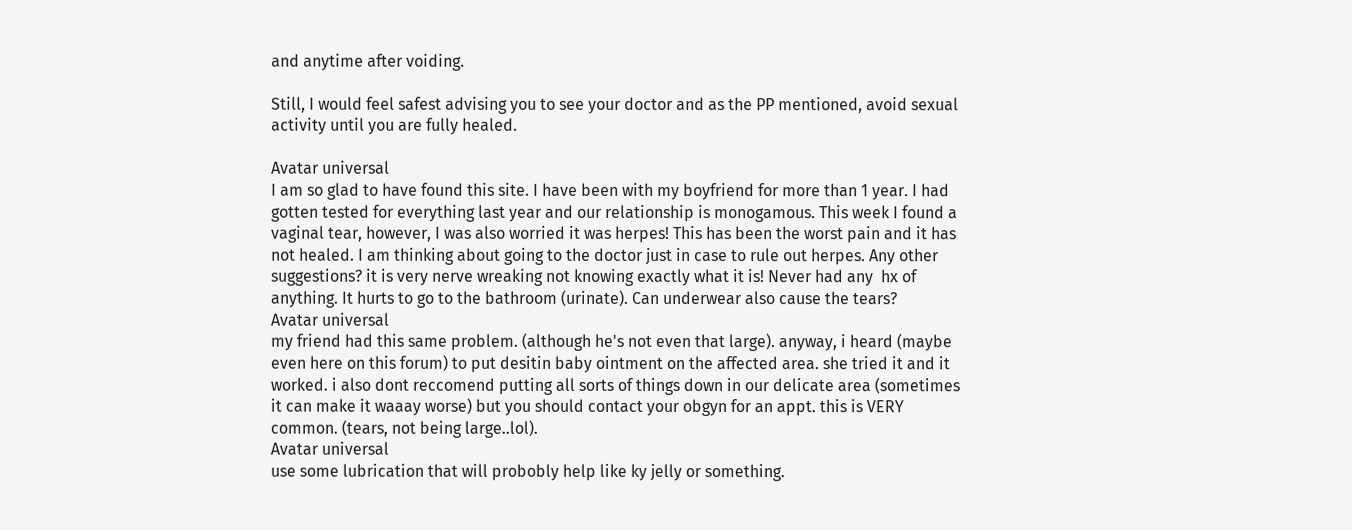and anytime after voiding.

Still, I would feel safest advising you to see your doctor and as the PP mentioned, avoid sexual activity until you are fully healed.

Avatar universal
I am so glad to have found this site. I have been with my boyfriend for more than 1 year. I had gotten tested for everything last year and our relationship is monogamous. This week I found a vaginal tear, however, I was also worried it was herpes! This has been the worst pain and it has not healed. I am thinking about going to the doctor just in case to rule out herpes. Any other suggestions? it is very nerve wreaking not knowing exactly what it is! Never had any  hx of anything. It hurts to go to the bathroom (urinate). Can underwear also cause the tears?
Avatar universal
my friend had this same problem. (although he's not even that large). anyway, i heard (maybe even here on this forum) to put desitin baby ointment on the affected area. she tried it and it worked. i also dont reccomend putting all sorts of things down in our delicate area (sometimes it can make it waaay worse) but you should contact your obgyn for an appt. this is VERY common. (tears, not being large..lol).
Avatar universal
use some lubrication that will probobly help like ky jelly or something.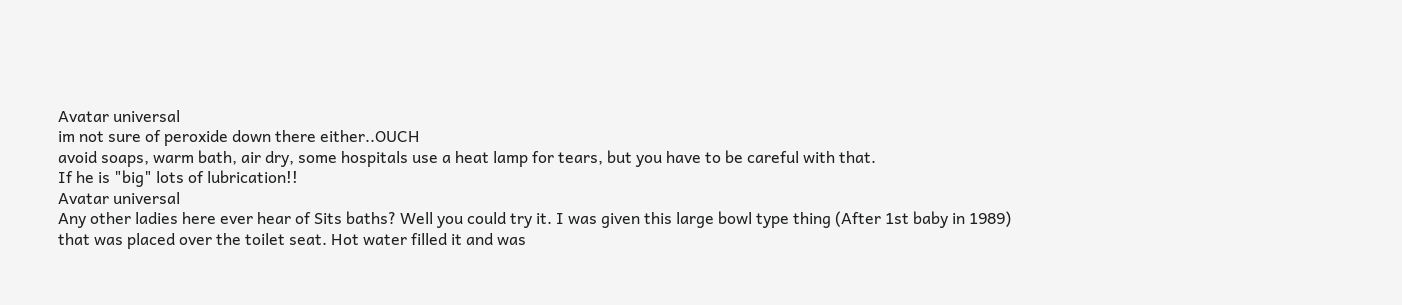Avatar universal
im not sure of peroxide down there either..OUCH
avoid soaps, warm bath, air dry, some hospitals use a heat lamp for tears, but you have to be careful with that.
If he is "big" lots of lubrication!!
Avatar universal
Any other ladies here ever hear of Sits baths? Well you could try it. I was given this large bowl type thing (After 1st baby in 1989) that was placed over the toilet seat. Hot water filled it and was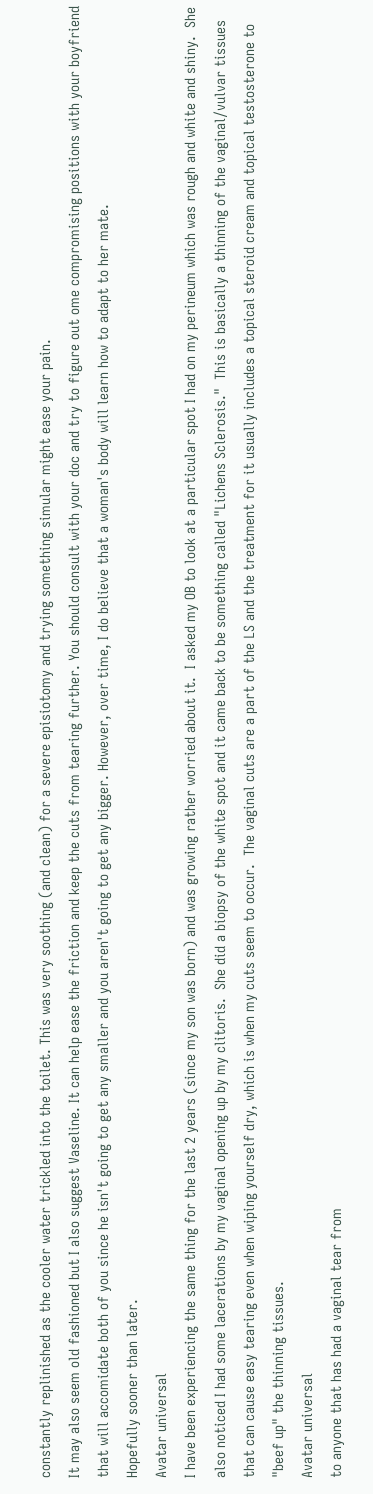constantly replinished as the cooler water trickled into the toilet. This was very soothing (and clean) for a severe episiotomy and trying something simular might ease your pain.
It may also seem old fashioned but I also suggest Vaseline. It can help ease the friction and keep the cuts from tearing further. You should consult with your doc and try to figure out ome compromising positions with your boyfriend that will accomidate both of you since he isn't going to get any smaller and you aren't going to get any bigger. However, over time, I do believe that a woman's body will learn how to adapt to her mate.
Hopefully sooner than later.
Avatar universal
I have been experiencing the same thing for the last 2 years (since my son was born) and was growing rather worried about it.  I asked my OB to look at a particular spot I had on my perineum which was rough and white and shiny.  She also noticed I had some lacerations by my vaginal opening up by my clitoris.  She did a biopsy of the white spot and it came back to be something called "Lichens Sclerosis."  This is basically a thinning of the vaginal/vulvar tissues that can cause easy tearing even when wiping yourself dry, which is when my cuts seem to occur.  The vaginal cuts are a part of the LS and the treatment for it usually includes a topical steroid cream and topical testosterone to "beef up" the thinning tissues.
Avatar universal
to anyone that has had a vaginal tear from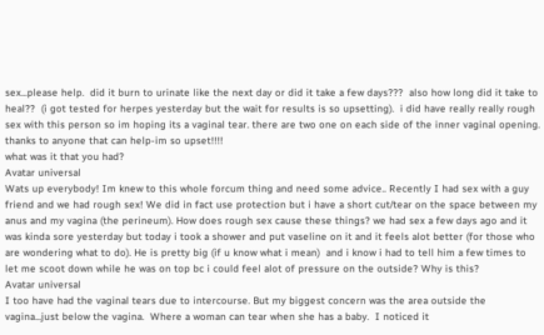sex...please help.  did it burn to urinate like the next day or did it take a few days???  also how long did it take to heal??  (i got tested for herpes yesterday but the wait for results is so upsetting).  i did have really really rough sex with this person so im hoping its a vaginal tear. there are two one on each side of the inner vaginal opening. thanks to anyone that can help-im so upset!!!!
what was it that you had?
Avatar universal
Wats up everybody! Im knew to this whole forcum thing and need some advice.. Recently I had sex with a guy friend and we had rough sex! We did in fact use protection but i have a short cut/tear on the space between my anus and my vagina (the perineum). How does rough sex cause these things? we had sex a few days ago and it was kinda sore yesterday but today i took a shower and put vaseline on it and it feels alot better (for those who are wondering what to do). He is pretty big (if u know what i mean)  and i know i had to tell him a few times to let me scoot down while he was on top bc i could feel alot of pressure on the outside? Why is this?
Avatar universal
I too have had the vaginal tears due to intercourse. But my biggest concern was the area outside the vagina...just below the vagina.  Where a woman can tear when she has a baby.  I noticed it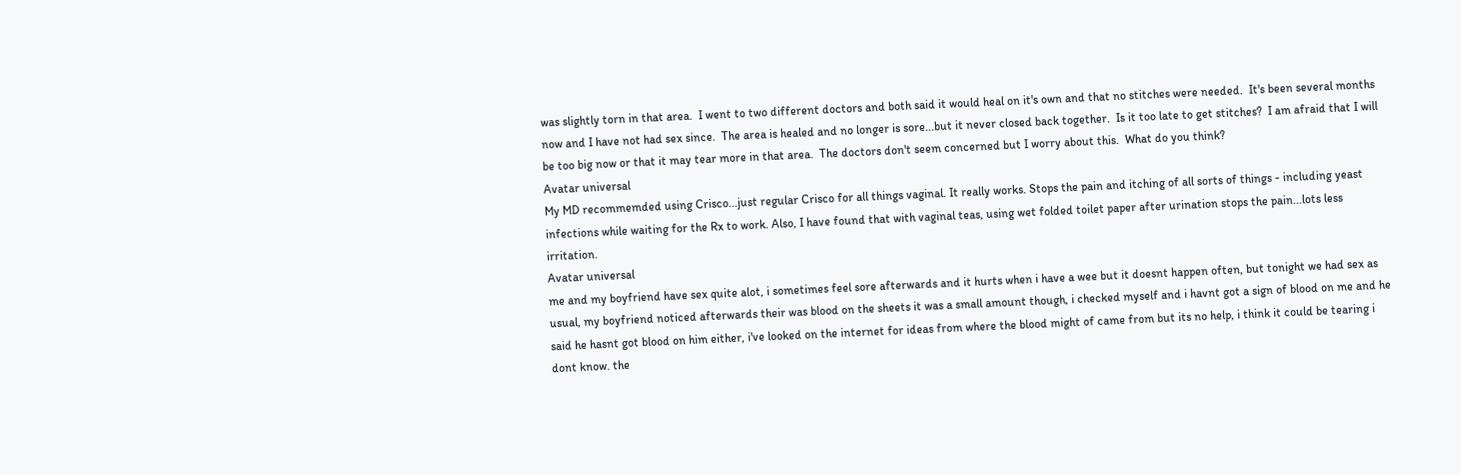was slightly torn in that area.  I went to two different doctors and both said it would heal on it's own and that no stitches were needed.  It's been several months now and I have not had sex since.  The area is healed and no longer is sore...but it never closed back together.  Is it too late to get stitches?  I am afraid that I will be too big now or that it may tear more in that area.  The doctors don't seem concerned but I worry about this.  What do you think?
Avatar universal
My MD recommemded using Crisco...just regular Crisco for all things vaginal. It really works. Stops the pain and itching of all sorts of things - including yeast infections while waiting for the Rx to work. Also, I have found that with vaginal teas, using wet folded toilet paper after urination stops the pain...lots less irritation.
Avatar universal
me and my boyfriend have sex quite alot, i sometimes feel sore afterwards and it hurts when i have a wee but it doesnt happen often, but tonight we had sex as usual, my boyfriend noticed afterwards their was blood on the sheets it was a small amount though, i checked myself and i havnt got a sign of blood on me and he said he hasnt got blood on him either, i've looked on the internet for ideas from where the blood might of came from but its no help, i think it could be tearing i dont know. the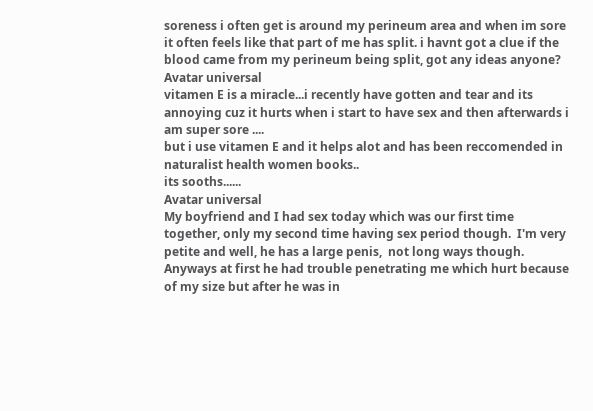soreness i often get is around my perineum area and when im sore it often feels like that part of me has split. i havnt got a clue if the blood came from my perineum being split, got any ideas anyone?
Avatar universal
vitamen E is a miracle...i recently have gotten and tear and its annoying cuz it hurts when i start to have sex and then afterwards i am super sore ....
but i use vitamen E and it helps alot and has been reccomended in naturalist health women books..
its sooths......
Avatar universal
My boyfriend and I had sex today which was our first time together, only my second time having sex period though.  I'm very petite and well, he has a large penis,  not long ways though.  Anyways at first he had trouble penetrating me which hurt because of my size but after he was in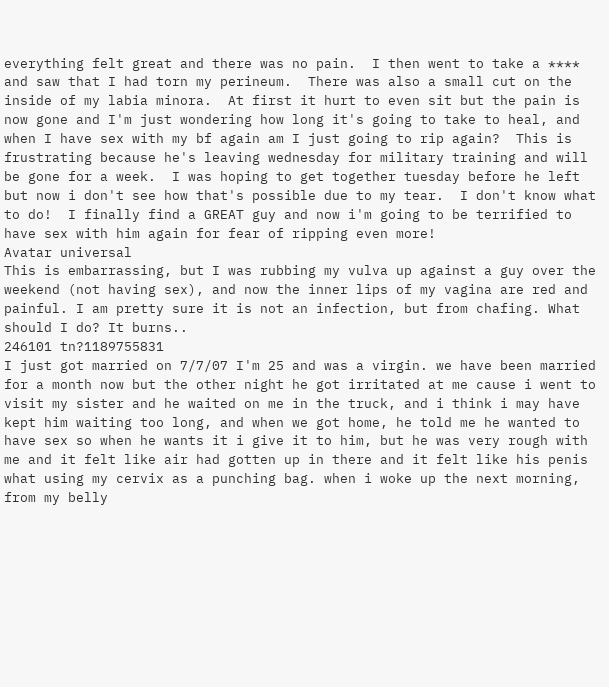everything felt great and there was no pain.  I then went to take a **** and saw that I had torn my perineum.  There was also a small cut on the inside of my labia minora.  At first it hurt to even sit but the pain is now gone and I'm just wondering how long it's going to take to heal, and when I have sex with my bf again am I just going to rip again?  This is frustrating because he's leaving wednesday for military training and will be gone for a week.  I was hoping to get together tuesday before he left but now i don't see how that's possible due to my tear.  I don't know what to do!  I finally find a GREAT guy and now i'm going to be terrified to have sex with him again for fear of ripping even more!
Avatar universal
This is embarrassing, but I was rubbing my vulva up against a guy over the weekend (not having sex), and now the inner lips of my vagina are red and painful. I am pretty sure it is not an infection, but from chafing. What should I do? It burns..
246101 tn?1189755831
I just got married on 7/7/07 I'm 25 and was a virgin. we have been married for a month now but the other night he got irritated at me cause i went to visit my sister and he waited on me in the truck, and i think i may have kept him waiting too long, and when we got home, he told me he wanted to have sex so when he wants it i give it to him, but he was very rough with me and it felt like air had gotten up in there and it felt like his penis what using my cervix as a punching bag. when i woke up the next morning, from my belly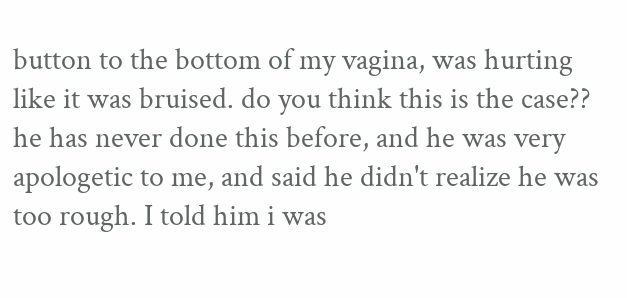button to the bottom of my vagina, was hurting like it was bruised. do you think this is the case?? he has never done this before, and he was very apologetic to me, and said he didn't realize he was too rough. I told him i was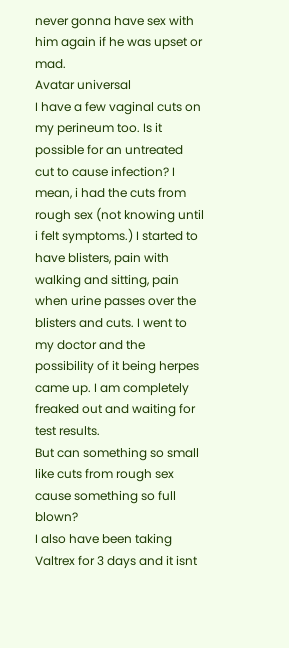never gonna have sex with him again if he was upset or mad.
Avatar universal
I have a few vaginal cuts on my perineum too. Is it possible for an untreated cut to cause infection? I mean, i had the cuts from rough sex (not knowing until i felt symptoms.) I started to have blisters, pain with walking and sitting, pain when urine passes over the blisters and cuts. I went to my doctor and the possibility of it being herpes came up. I am completely freaked out and waiting for test results.
But can something so small like cuts from rough sex cause something so full blown?
I also have been taking Valtrex for 3 days and it isnt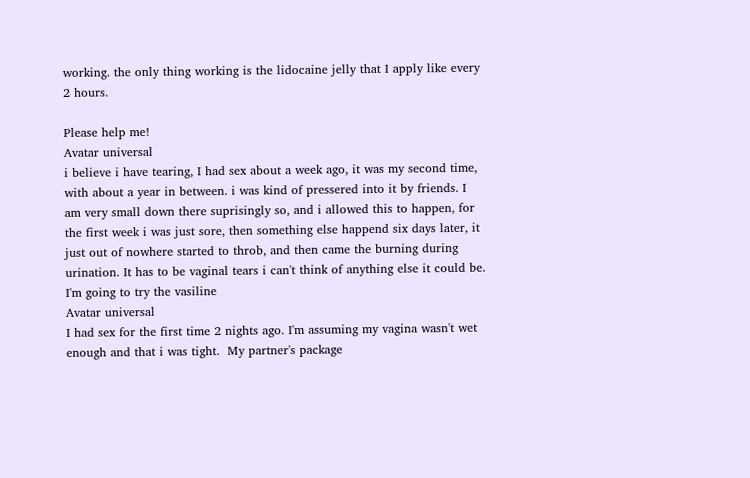working. the only thing working is the lidocaine jelly that I apply like every 2 hours.

Please help me!
Avatar universal
i believe i have tearing, I had sex about a week ago, it was my second time, with about a year in between. i was kind of pressered into it by friends. I am very small down there suprisingly so, and i allowed this to happen, for the first week i was just sore, then something else happend six days later, it just out of nowhere started to throb, and then came the burning during urination. It has to be vaginal tears i can't think of anything else it could be. I'm going to try the vasiline
Avatar universal
I had sex for the first time 2 nights ago. I'm assuming my vagina wasn't wet enough and that i was tight.  My partner's package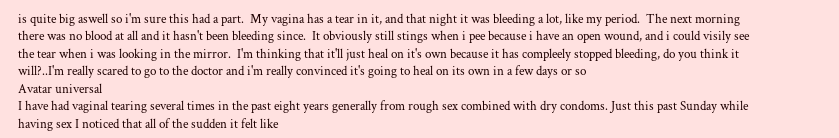is quite big aswell so i'm sure this had a part.  My vagina has a tear in it, and that night it was bleeding a lot, like my period.  The next morning there was no blood at all and it hasn't been bleeding since.  It obviously still stings when i pee because i have an open wound, and i could visily see the tear when i was looking in the mirror.  I'm thinking that it'll just heal on it's own because it has compleely stopped bleeding, do you think it will?..I'm really scared to go to the doctor and i'm really convinced it's going to heal on its own in a few days or so
Avatar universal
I have had vaginal tearing several times in the past eight years generally from rough sex combined with dry condoms. Just this past Sunday while having sex I noticed that all of the sudden it felt like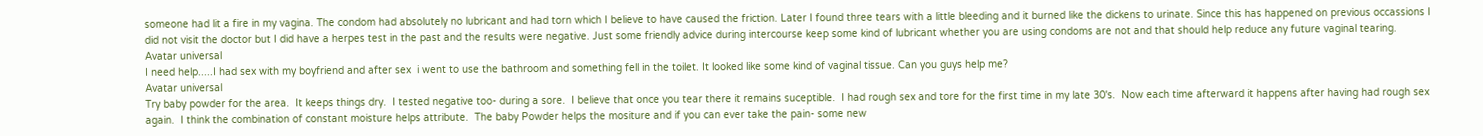someone had lit a fire in my vagina. The condom had absolutely no lubricant and had torn which I believe to have caused the friction. Later I found three tears with a little bleeding and it burned like the dickens to urinate. Since this has happened on previous occassions I did not visit the doctor but I did have a herpes test in the past and the results were negative. Just some friendly advice during intercourse keep some kind of lubricant whether you are using condoms are not and that should help reduce any future vaginal tearing.
Avatar universal
I need help.....I had sex with my boyfriend and after sex  i went to use the bathroom and something fell in the toilet. It looked like some kind of vaginal tissue. Can you guys help me?
Avatar universal
Try baby powder for the area.  It keeps things dry.  I tested negative too- during a sore.  I believe that once you tear there it remains suceptible.  I had rough sex and tore for the first time in my late 30's.  Now each time afterward it happens after having had rough sex again.  I think the combination of constant moisture helps attribute.  The baby Powder helps the mositure and if you can ever take the pain- some new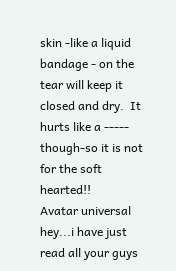skin -like a liquid bandage - on the tear will keep it closed and dry.  It hurts like a ----- though-so it is not for the soft hearted!!
Avatar universal
hey...i have just read all your guys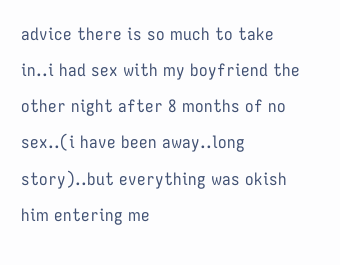advice there is so much to take in..i had sex with my boyfriend the other night after 8 months of no sex..(i have been away..long story)..but everything was okish him entering me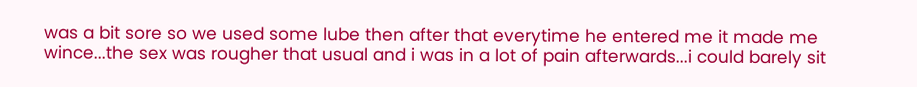was a bit sore so we used some lube then after that everytime he entered me it made me wince...the sex was rougher that usual and i was in a lot of pain afterwards...i could barely sit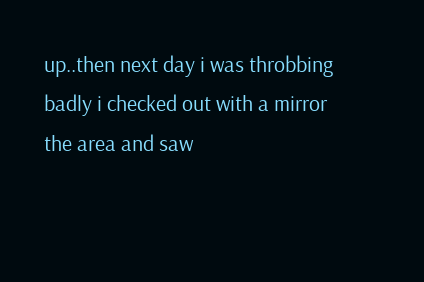up..then next day i was throbbing badly i checked out with a mirror the area and saw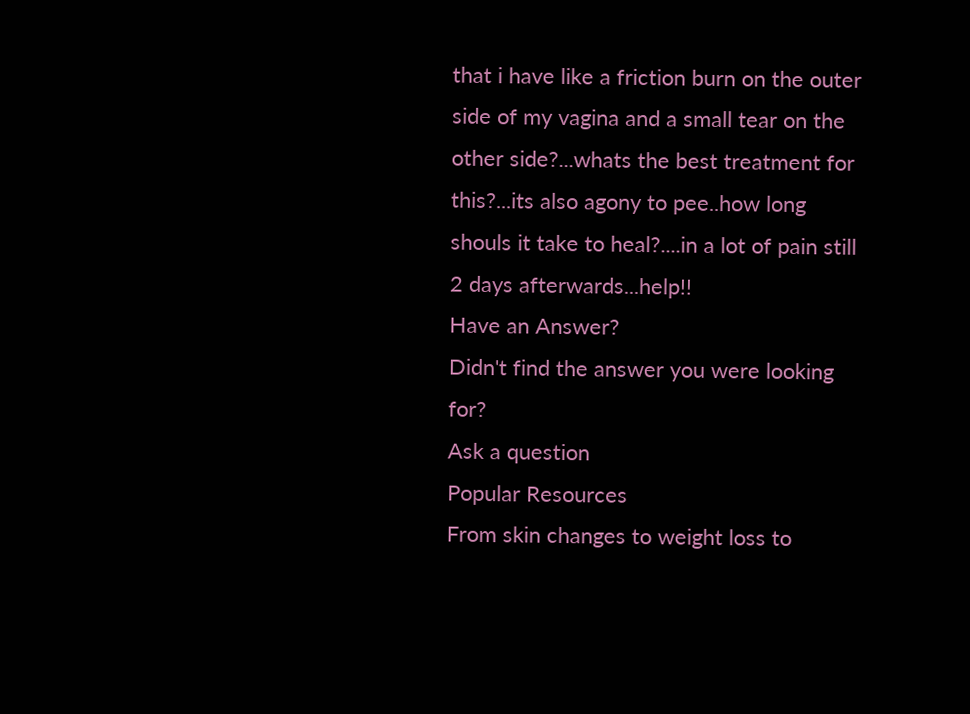that i have like a friction burn on the outer side of my vagina and a small tear on the other side?...whats the best treatment for this?...its also agony to pee..how long shouls it take to heal?....in a lot of pain still 2 days afterwards...help!!
Have an Answer?
Didn't find the answer you were looking for?
Ask a question
Popular Resources
From skin changes to weight loss to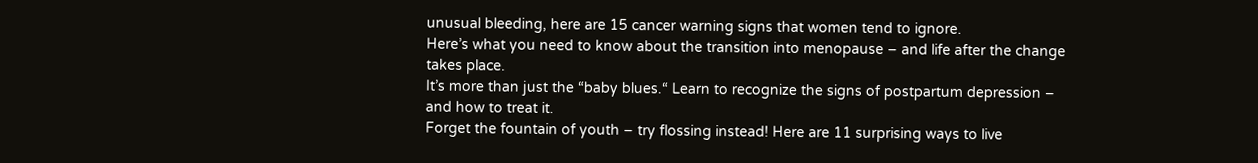unusual bleeding, here are 15 cancer warning signs that women tend to ignore.
Here’s what you need to know about the transition into menopause – and life after the change takes place.
It’s more than just the “baby blues.“ Learn to recognize the signs of postpartum depression – and how to treat it.
Forget the fountain of youth – try flossing instead! Here are 11 surprising ways to live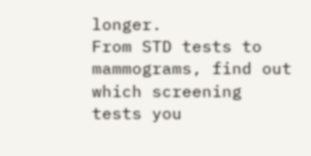longer.
From STD tests to mammograms, find out which screening tests you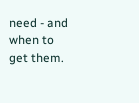need - and when to get them.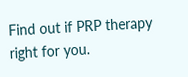Find out if PRP therapy right for you.